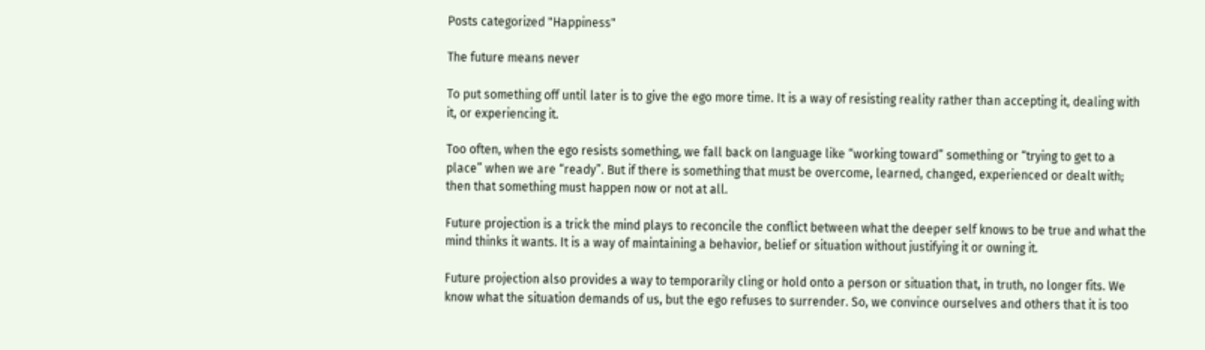Posts categorized "Happiness"

The future means never

To put something off until later is to give the ego more time. It is a way of resisting reality rather than accepting it, dealing with it, or experiencing it.

Too often, when the ego resists something, we fall back on language like “working toward” something or “trying to get to a place” when we are “ready”. But if there is something that must be overcome, learned, changed, experienced or dealt with; then that something must happen now or not at all.

Future projection is a trick the mind plays to reconcile the conflict between what the deeper self knows to be true and what the mind thinks it wants. It is a way of maintaining a behavior, belief or situation without justifying it or owning it.

Future projection also provides a way to temporarily cling or hold onto a person or situation that, in truth, no longer fits. We know what the situation demands of us, but the ego refuses to surrender. So, we convince ourselves and others that it is too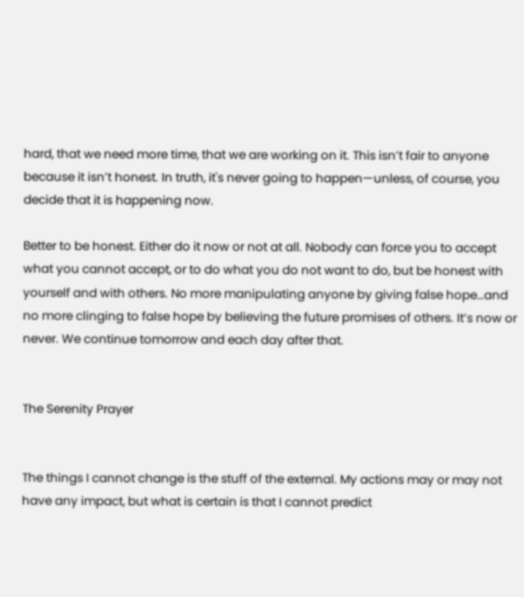hard, that we need more time, that we are working on it. This isn’t fair to anyone because it isn’t honest. In truth, it's never going to happen—unless, of course, you decide that it is happening now.

Better to be honest. Either do it now or not at all. Nobody can force you to accept what you cannot accept, or to do what you do not want to do, but be honest with yourself and with others. No more manipulating anyone by giving false hope…and no more clinging to false hope by believing the future promises of others. It’s now or never. We continue tomorrow and each day after that.


The Serenity Prayer


The things I cannot change is the stuff of the external. My actions may or may not have any impact, but what is certain is that I cannot predict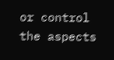or control the aspects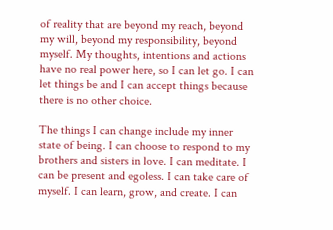of reality that are beyond my reach, beyond my will, beyond my responsibility, beyond myself. My thoughts, intentions and actions have no real power here, so I can let go. I can let things be and I can accept things because there is no other choice.

The things I can change include my inner state of being. I can choose to respond to my brothers and sisters in love. I can meditate. I can be present and egoless. I can take care of myself. I can learn, grow, and create. I can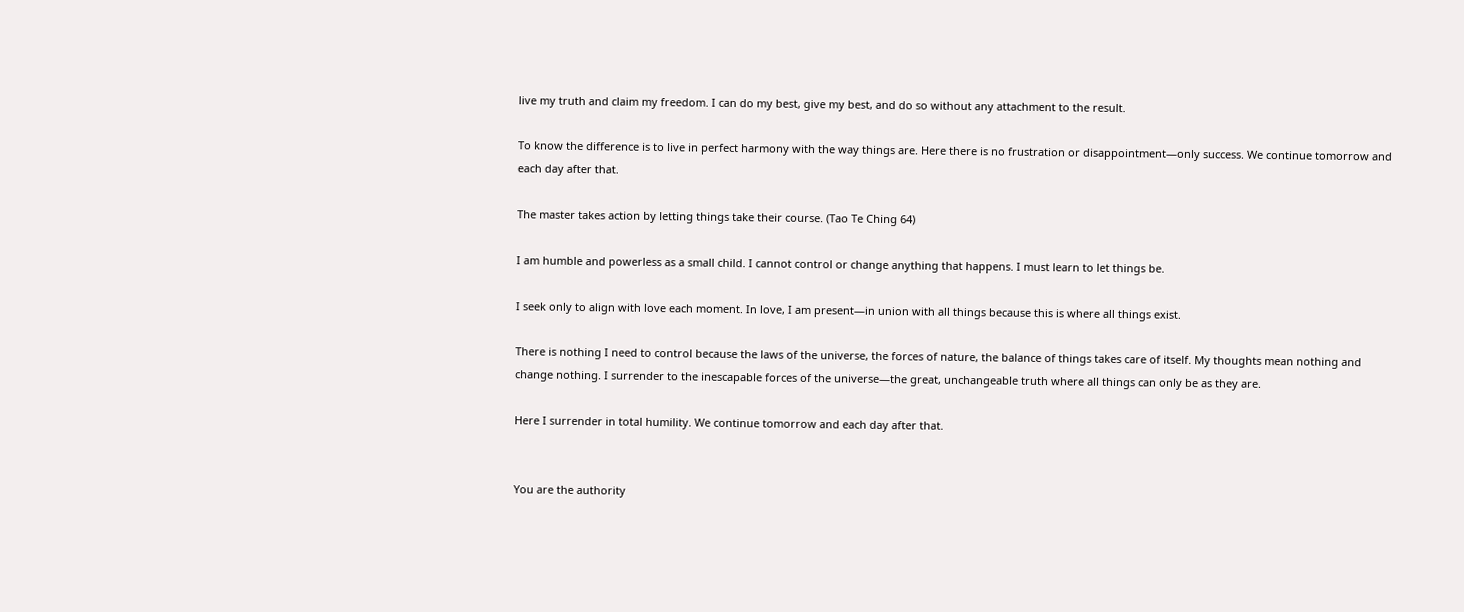live my truth and claim my freedom. I can do my best, give my best, and do so without any attachment to the result.

To know the difference is to live in perfect harmony with the way things are. Here there is no frustration or disappointment—only success. We continue tomorrow and each day after that.

The master takes action by letting things take their course. (Tao Te Ching 64)

I am humble and powerless as a small child. I cannot control or change anything that happens. I must learn to let things be.

I seek only to align with love each moment. In love, I am present—in union with all things because this is where all things exist.

There is nothing I need to control because the laws of the universe, the forces of nature, the balance of things takes care of itself. My thoughts mean nothing and change nothing. I surrender to the inescapable forces of the universe—the great, unchangeable truth where all things can only be as they are.

Here I surrender in total humility. We continue tomorrow and each day after that.


You are the authority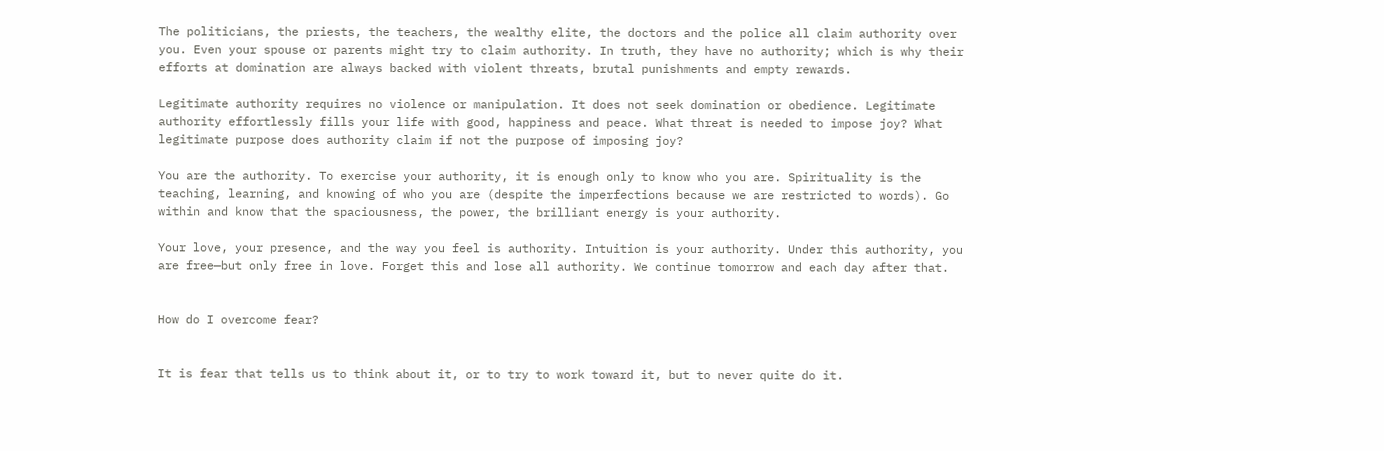The politicians, the priests, the teachers, the wealthy elite, the doctors and the police all claim authority over you. Even your spouse or parents might try to claim authority. In truth, they have no authority; which is why their efforts at domination are always backed with violent threats, brutal punishments and empty rewards.

Legitimate authority requires no violence or manipulation. It does not seek domination or obedience. Legitimate authority effortlessly fills your life with good, happiness and peace. What threat is needed to impose joy? What legitimate purpose does authority claim if not the purpose of imposing joy?

You are the authority. To exercise your authority, it is enough only to know who you are. Spirituality is the teaching, learning, and knowing of who you are (despite the imperfections because we are restricted to words). Go within and know that the spaciousness, the power, the brilliant energy is your authority.

Your love, your presence, and the way you feel is authority. Intuition is your authority. Under this authority, you are free—but only free in love. Forget this and lose all authority. We continue tomorrow and each day after that.


How do I overcome fear?


It is fear that tells us to think about it, or to try to work toward it, but to never quite do it.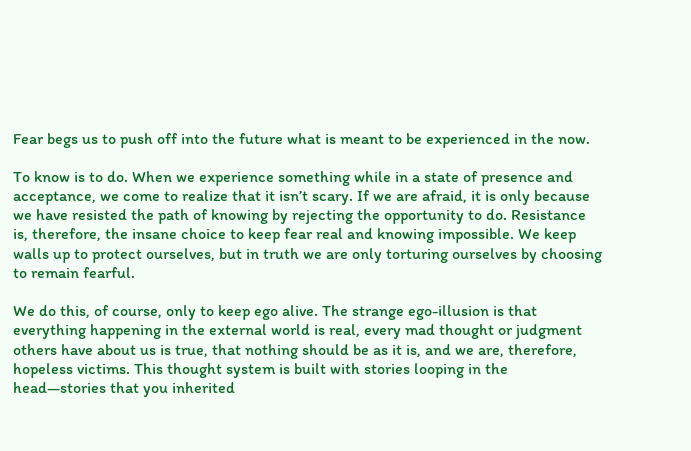Fear begs us to push off into the future what is meant to be experienced in the now.

To know is to do. When we experience something while in a state of presence and acceptance, we come to realize that it isn’t scary. If we are afraid, it is only because we have resisted the path of knowing by rejecting the opportunity to do. Resistance is, therefore, the insane choice to keep fear real and knowing impossible. We keep walls up to protect ourselves, but in truth we are only torturing ourselves by choosing to remain fearful.

We do this, of course, only to keep ego alive. The strange ego-illusion is that everything happening in the external world is real, every mad thought or judgment others have about us is true, that nothing should be as it is, and we are, therefore, hopeless victims. This thought system is built with stories looping in the head—stories that you inherited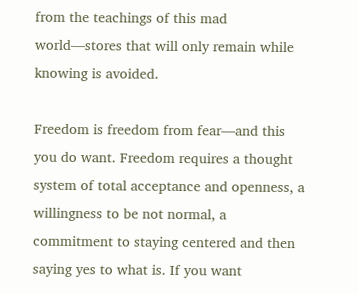from the teachings of this mad world—stores that will only remain while knowing is avoided.

Freedom is freedom from fear—and this you do want. Freedom requires a thought system of total acceptance and openness, a willingness to be not normal, a commitment to staying centered and then saying yes to what is. If you want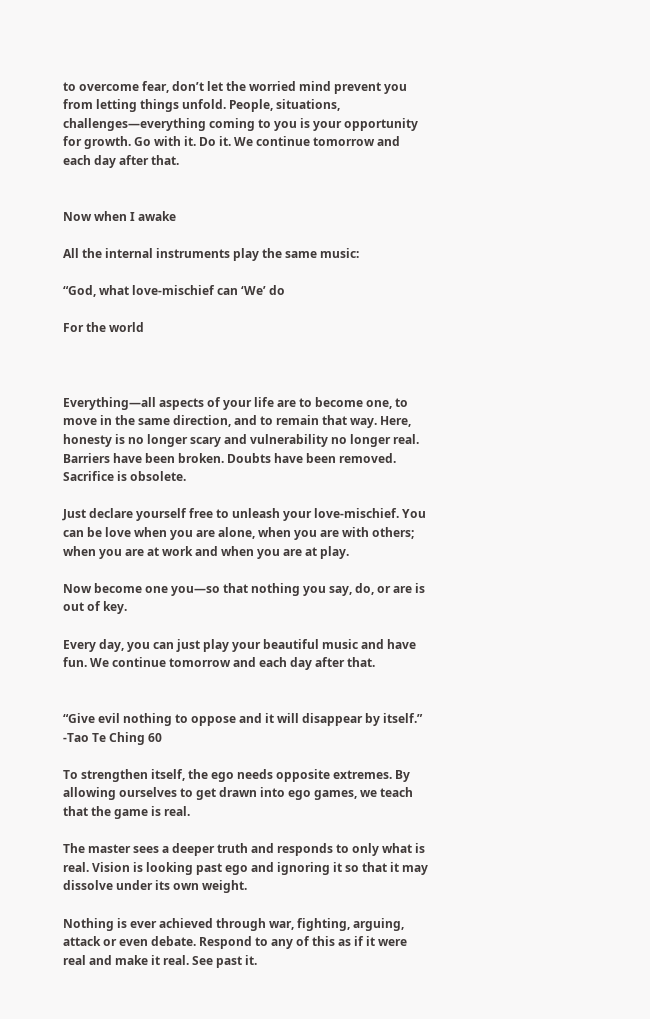to overcome fear, don’t let the worried mind prevent you from letting things unfold. People, situations, challenges—everything coming to you is your opportunity for growth. Go with it. Do it. We continue tomorrow and each day after that.


Now when I awake

All the internal instruments play the same music:

“God, what love-mischief can ‘We’ do

For the world



Everything—all aspects of your life are to become one, to move in the same direction, and to remain that way. Here, honesty is no longer scary and vulnerability no longer real. Barriers have been broken. Doubts have been removed. Sacrifice is obsolete.

Just declare yourself free to unleash your love-mischief. You can be love when you are alone, when you are with others; when you are at work and when you are at play.

Now become one you—so that nothing you say, do, or are is out of key.

Every day, you can just play your beautiful music and have fun. We continue tomorrow and each day after that.


“Give evil nothing to oppose and it will disappear by itself.” -Tao Te Ching 60

To strengthen itself, the ego needs opposite extremes. By allowing ourselves to get drawn into ego games, we teach that the game is real.

The master sees a deeper truth and responds to only what is real. Vision is looking past ego and ignoring it so that it may dissolve under its own weight.

Nothing is ever achieved through war, fighting, arguing, attack or even debate. Respond to any of this as if it were real and make it real. See past it.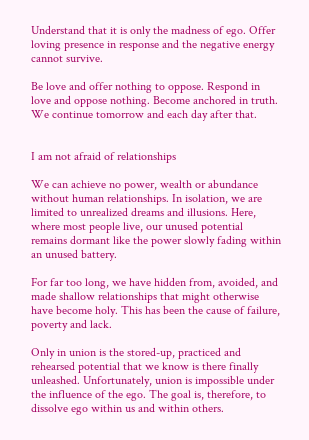Understand that it is only the madness of ego. Offer loving presence in response and the negative energy cannot survive.

Be love and offer nothing to oppose. Respond in love and oppose nothing. Become anchored in truth. We continue tomorrow and each day after that.


I am not afraid of relationships

We can achieve no power, wealth or abundance without human relationships. In isolation, we are limited to unrealized dreams and illusions. Here, where most people live, our unused potential remains dormant like the power slowly fading within an unused battery.

For far too long, we have hidden from, avoided, and made shallow relationships that might otherwise have become holy. This has been the cause of failure, poverty and lack.

Only in union is the stored-up, practiced and rehearsed potential that we know is there finally unleashed. Unfortunately, union is impossible under the influence of the ego. The goal is, therefore, to dissolve ego within us and within others.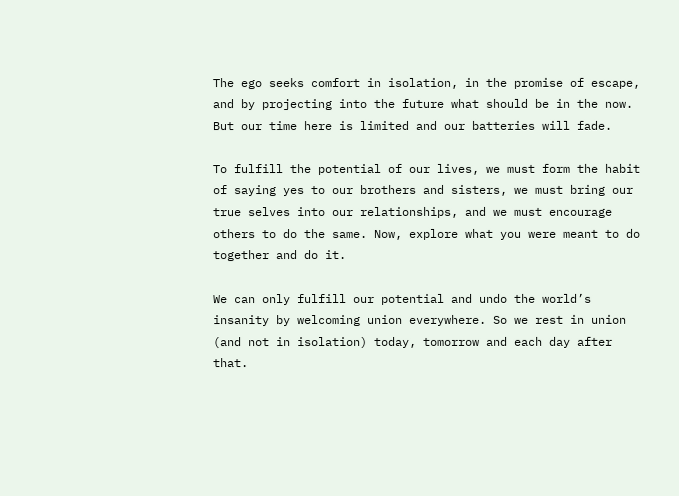The ego seeks comfort in isolation, in the promise of escape, and by projecting into the future what should be in the now. But our time here is limited and our batteries will fade.

To fulfill the potential of our lives, we must form the habit of saying yes to our brothers and sisters, we must bring our true selves into our relationships, and we must encourage others to do the same. Now, explore what you were meant to do together and do it.

We can only fulfill our potential and undo the world’s insanity by welcoming union everywhere. So we rest in union (and not in isolation) today, tomorrow and each day after that.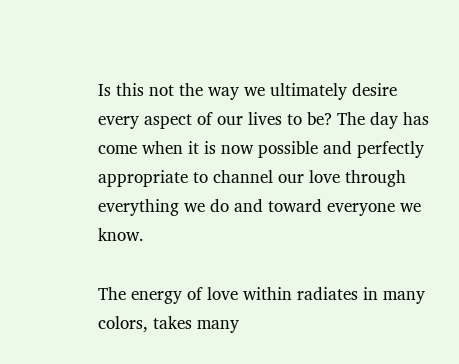Is this not the way we ultimately desire every aspect of our lives to be? The day has come when it is now possible and perfectly appropriate to channel our love through everything we do and toward everyone we know.

The energy of love within radiates in many colors, takes many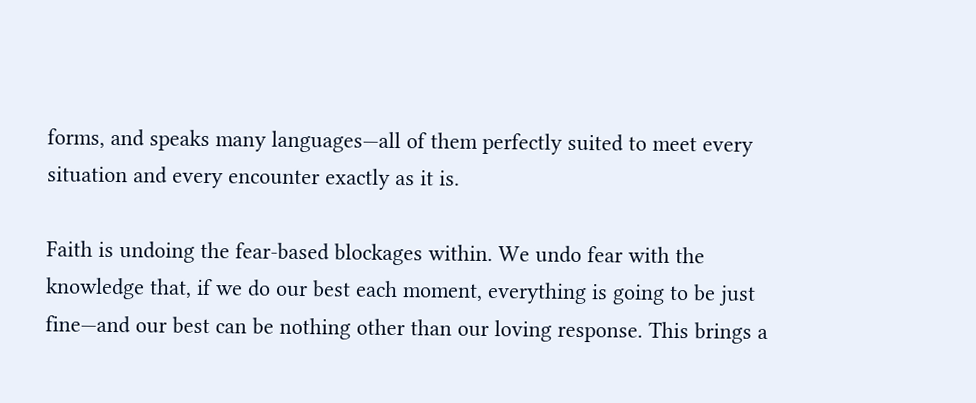forms, and speaks many languages—all of them perfectly suited to meet every situation and every encounter exactly as it is.

Faith is undoing the fear-based blockages within. We undo fear with the knowledge that, if we do our best each moment, everything is going to be just fine—and our best can be nothing other than our loving response. This brings a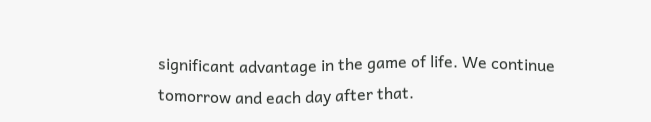significant advantage in the game of life. We continue tomorrow and each day after that.